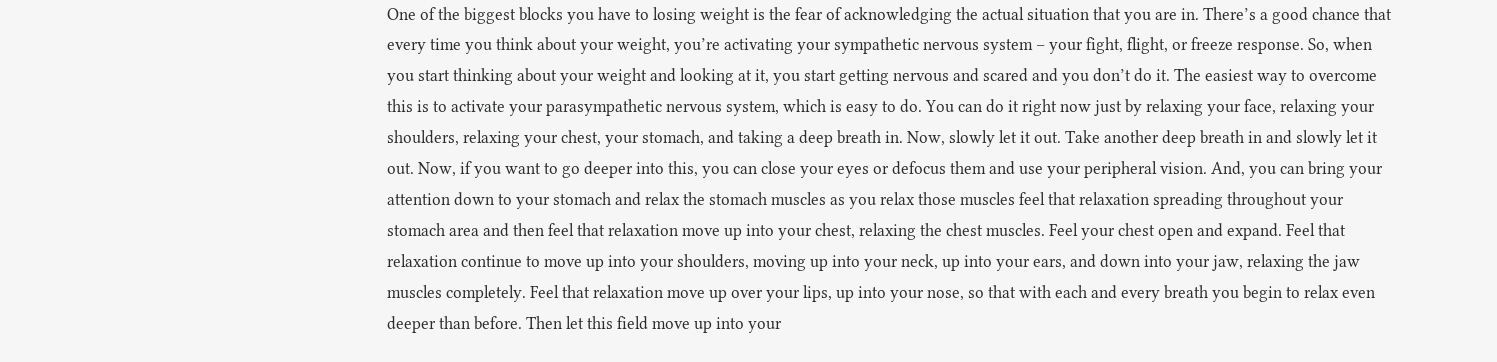One of the biggest blocks you have to losing weight is the fear of acknowledging the actual situation that you are in. There’s a good chance that every time you think about your weight, you’re activating your sympathetic nervous system – your fight, flight, or freeze response. So, when you start thinking about your weight and looking at it, you start getting nervous and scared and you don’t do it. The easiest way to overcome this is to activate your parasympathetic nervous system, which is easy to do. You can do it right now just by relaxing your face, relaxing your shoulders, relaxing your chest, your stomach, and taking a deep breath in. Now, slowly let it out. Take another deep breath in and slowly let it out. Now, if you want to go deeper into this, you can close your eyes or defocus them and use your peripheral vision. And, you can bring your attention down to your stomach and relax the stomach muscles as you relax those muscles feel that relaxation spreading throughout your stomach area and then feel that relaxation move up into your chest, relaxing the chest muscles. Feel your chest open and expand. Feel that relaxation continue to move up into your shoulders, moving up into your neck, up into your ears, and down into your jaw, relaxing the jaw muscles completely. Feel that relaxation move up over your lips, up into your nose, so that with each and every breath you begin to relax even deeper than before. Then let this field move up into your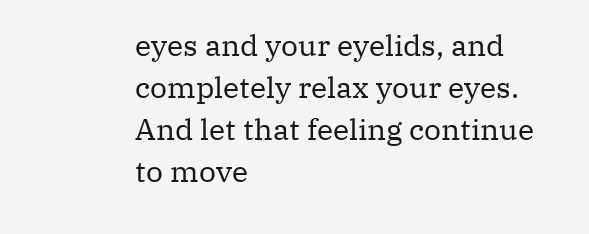eyes and your eyelids, and completely relax your eyes. And let that feeling continue to move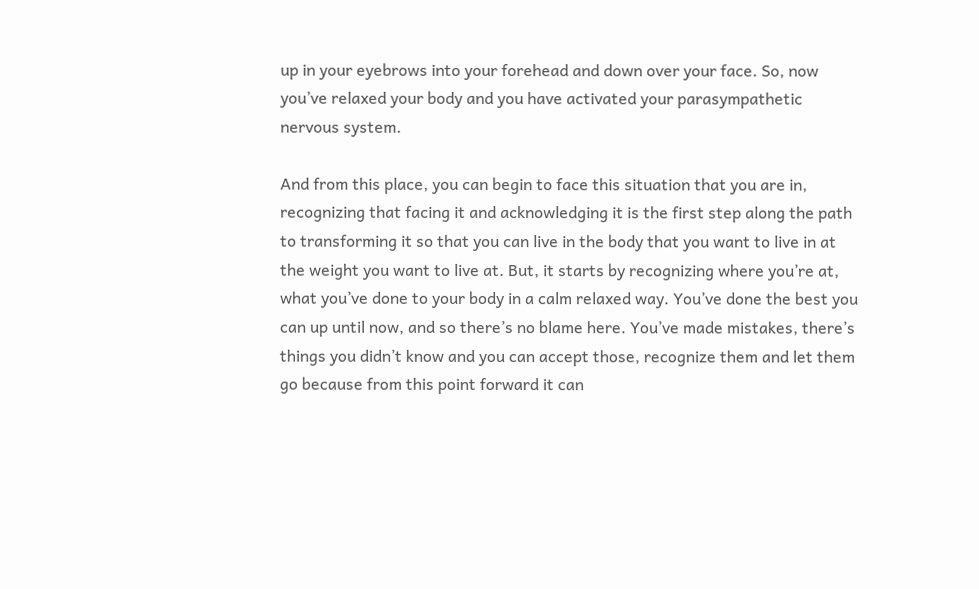up in your eyebrows into your forehead and down over your face. So, now you’ve relaxed your body and you have activated your parasympathetic nervous system.

And from this place, you can begin to face this situation that you are in, recognizing that facing it and acknowledging it is the first step along the path to transforming it so that you can live in the body that you want to live in at the weight you want to live at. But, it starts by recognizing where you’re at, what you’ve done to your body in a calm relaxed way. You’ve done the best you can up until now, and so there’s no blame here. You’ve made mistakes, there’s things you didn’t know and you can accept those, recognize them and let them go because from this point forward it can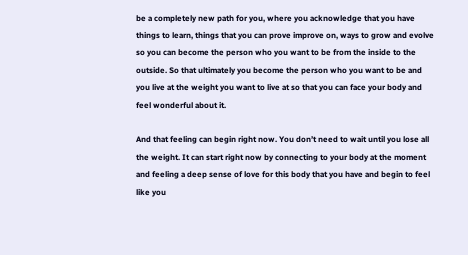be a completely new path for you, where you acknowledge that you have things to learn, things that you can prove improve on, ways to grow and evolve so you can become the person who you want to be from the inside to the outside. So that ultimately you become the person who you want to be and you live at the weight you want to live at so that you can face your body and feel wonderful about it.

And that feeling can begin right now. You don’t need to wait until you lose all the weight. It can start right now by connecting to your body at the moment and feeling a deep sense of love for this body that you have and begin to feel like you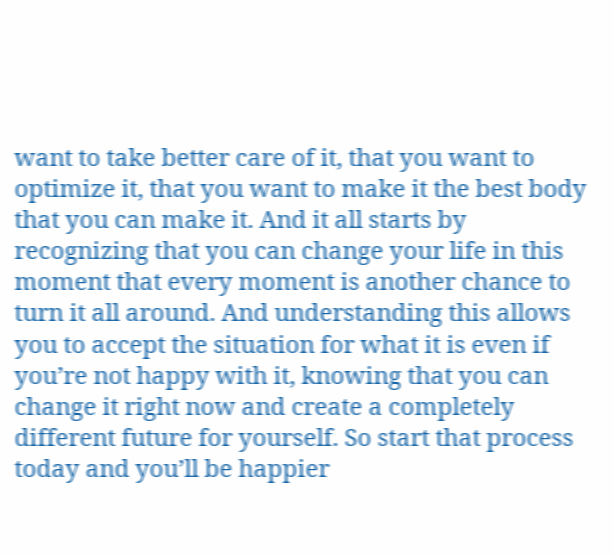want to take better care of it, that you want to optimize it, that you want to make it the best body that you can make it. And it all starts by recognizing that you can change your life in this moment that every moment is another chance to turn it all around. And understanding this allows you to accept the situation for what it is even if you’re not happy with it, knowing that you can change it right now and create a completely different future for yourself. So start that process today and you’ll be happier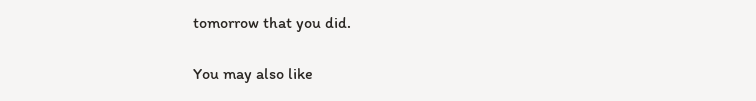tomorrow that you did.

You may also like